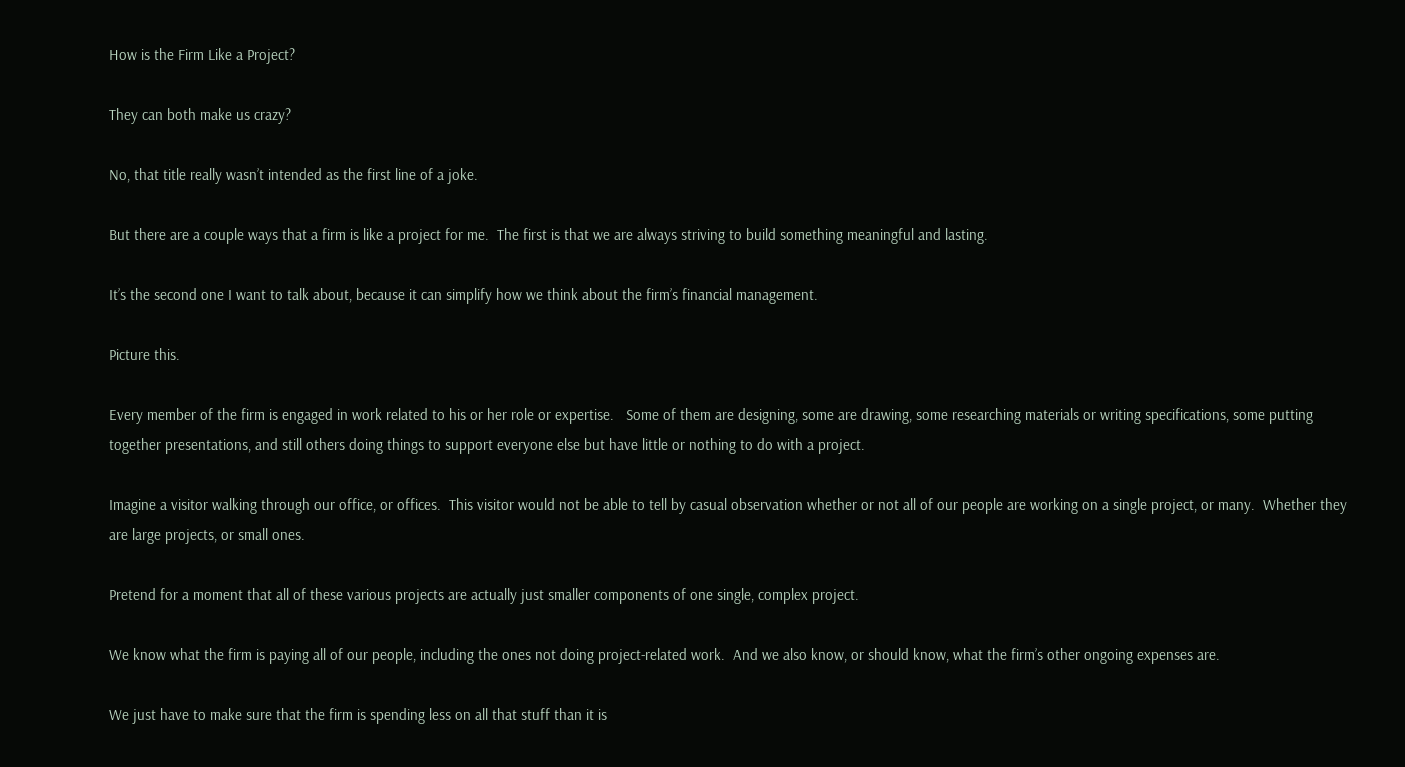How is the Firm Like a Project?

They can both make us crazy?

No, that title really wasn’t intended as the first line of a joke.

But there are a couple ways that a firm is like a project for me.  The first is that we are always striving to build something meaningful and lasting.

It’s the second one I want to talk about, because it can simplify how we think about the firm’s financial management.

Picture this.

Every member of the firm is engaged in work related to his or her role or expertise.   Some of them are designing, some are drawing, some researching materials or writing specifications, some putting together presentations, and still others doing things to support everyone else but have little or nothing to do with a project.

Imagine a visitor walking through our office, or offices.  This visitor would not be able to tell by casual observation whether or not all of our people are working on a single project, or many.  Whether they are large projects, or small ones.

Pretend for a moment that all of these various projects are actually just smaller components of one single, complex project.

We know what the firm is paying all of our people, including the ones not doing project-related work.  And we also know, or should know, what the firm’s other ongoing expenses are.

We just have to make sure that the firm is spending less on all that stuff than it is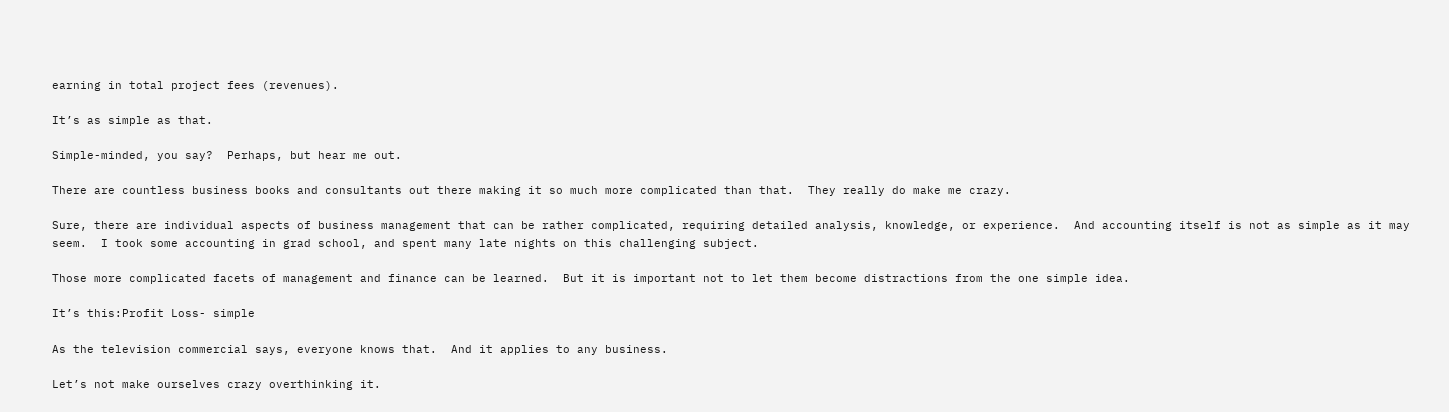earning in total project fees (revenues).

It’s as simple as that.

Simple-minded, you say?  Perhaps, but hear me out.

There are countless business books and consultants out there making it so much more complicated than that.  They really do make me crazy.

Sure, there are individual aspects of business management that can be rather complicated, requiring detailed analysis, knowledge, or experience.  And accounting itself is not as simple as it may seem.  I took some accounting in grad school, and spent many late nights on this challenging subject.

Those more complicated facets of management and finance can be learned.  But it is important not to let them become distractions from the one simple idea.

It’s this:Profit Loss- simple

As the television commercial says, everyone knows that.  And it applies to any business.

Let’s not make ourselves crazy overthinking it.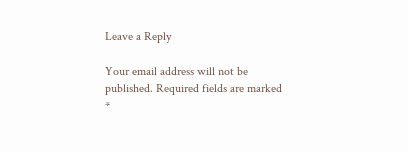Leave a Reply

Your email address will not be published. Required fields are marked *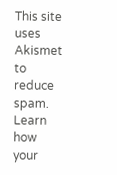This site uses Akismet to reduce spam. Learn how your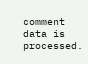comment data is processed.